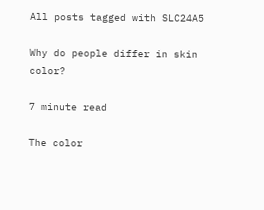All posts tagged with SLC24A5

Why do people differ in skin color?

7 minute read

The color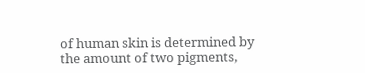of human skin is determined by the amount of two pigments,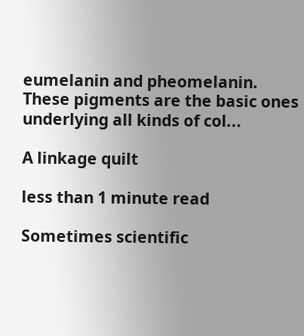eumelanin and pheomelanin. These pigments are the basic ones underlying all kinds of col...

A linkage quilt

less than 1 minute read

Sometimes scientific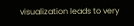visualization leads to very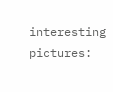interesting pictures: